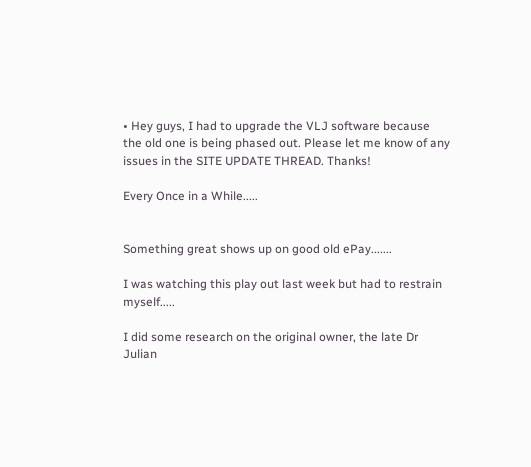• Hey guys, I had to upgrade the VLJ software because the old one is being phased out. Please let me know of any issues in the SITE UPDATE THREAD. Thanks!

Every Once in a While.....


Something great shows up on good old ePay.......

I was watching this play out last week but had to restrain myself.....

I did some research on the original owner, the late Dr Julian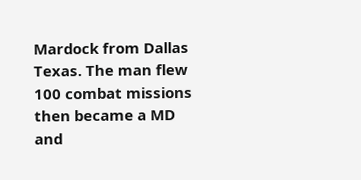Mardock from Dallas Texas. The man flew 100 combat missions then became a MD and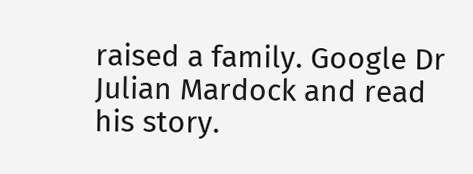raised a family. Google Dr Julian Mardock and read his story.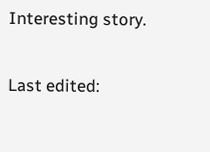Interesting story.


Last edited: